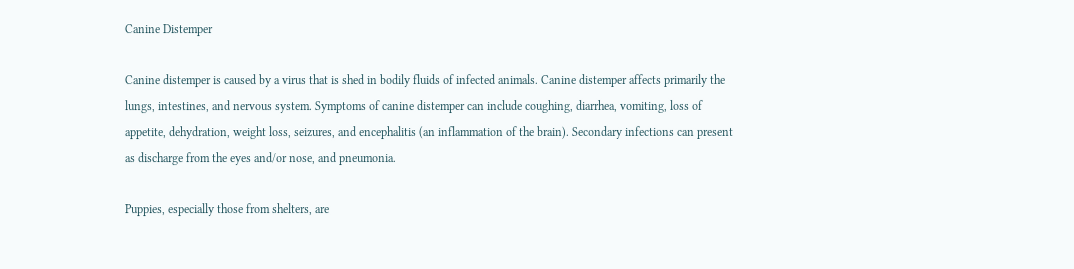Canine Distemper

Canine distemper is caused by a virus that is shed in bodily fluids of infected animals. Canine distemper affects primarily the lungs, intestines, and nervous system. Symptoms of canine distemper can include coughing, diarrhea, vomiting, loss of appetite, dehydration, weight loss, seizures, and encephalitis (an inflammation of the brain). Secondary infections can present as discharge from the eyes and/or nose, and pneumonia.

Puppies, especially those from shelters, are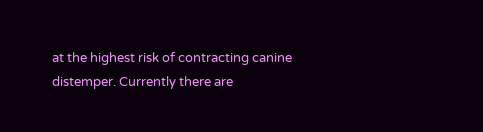at the highest risk of contracting canine distemper. Currently there are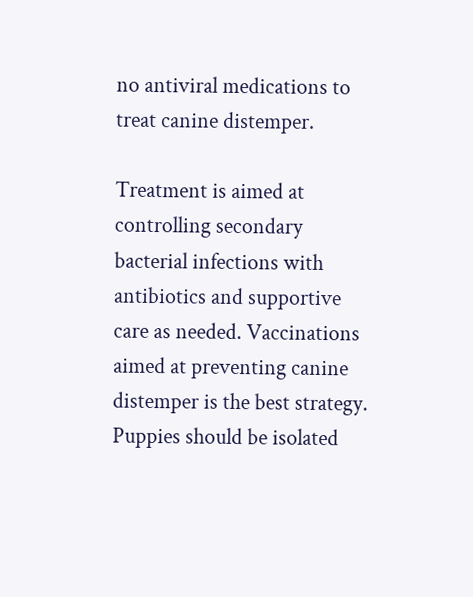no antiviral medications to treat canine distemper.

Treatment is aimed at controlling secondary bacterial infections with antibiotics and supportive care as needed. Vaccinations aimed at preventing canine distemper is the best strategy. Puppies should be isolated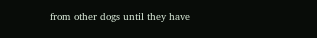from other dogs until they have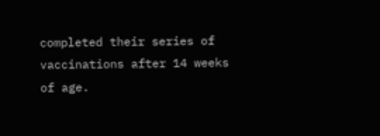completed their series of vaccinations after 14 weeks of age.